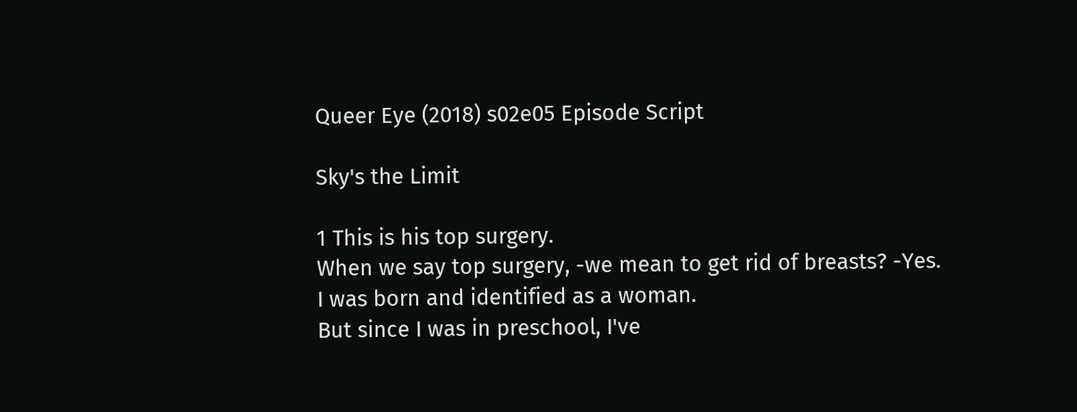Queer Eye (2018) s02e05 Episode Script

Sky's the Limit

1 This is his top surgery.
When we say top surgery, -we mean to get rid of breasts? -Yes.
I was born and identified as a woman.
But since I was in preschool, I've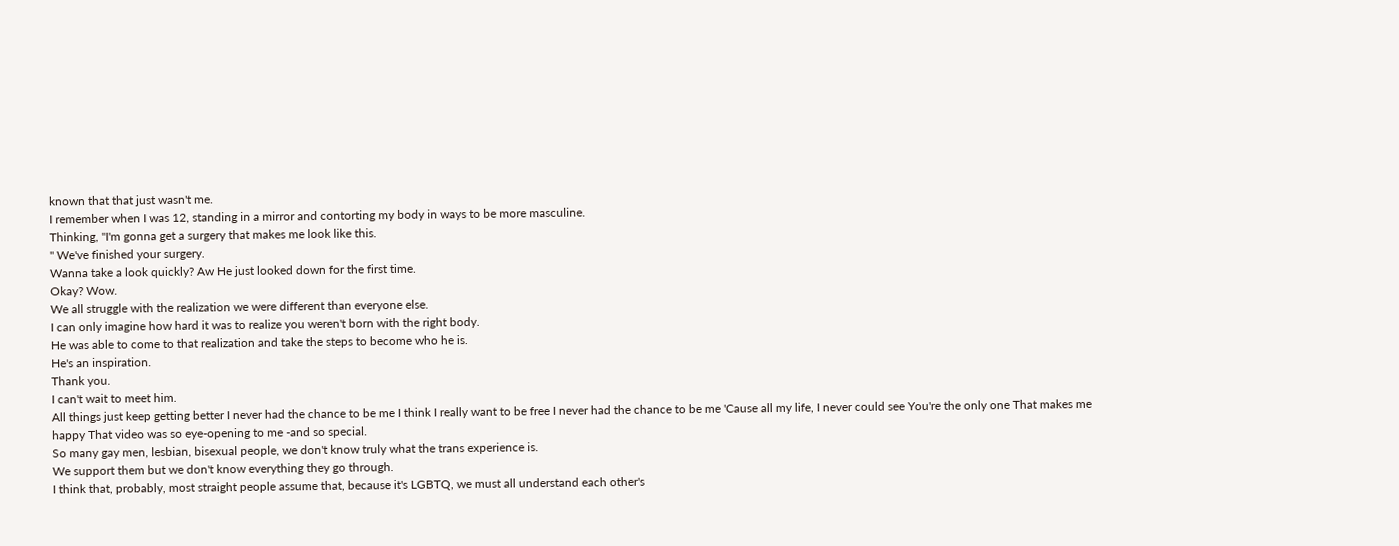known that that just wasn't me.
I remember when I was 12, standing in a mirror and contorting my body in ways to be more masculine.
Thinking, "I'm gonna get a surgery that makes me look like this.
" We've finished your surgery.
Wanna take a look quickly? Aw He just looked down for the first time.
Okay? Wow.
We all struggle with the realization we were different than everyone else.
I can only imagine how hard it was to realize you weren't born with the right body.
He was able to come to that realization and take the steps to become who he is.
He's an inspiration.
Thank you.
I can't wait to meet him.
All things just keep getting better I never had the chance to be me I think I really want to be free I never had the chance to be me 'Cause all my life, I never could see You're the only one That makes me happy That video was so eye-opening to me -and so special.
So many gay men, lesbian, bisexual people, we don't know truly what the trans experience is.
We support them but we don't know everything they go through.
I think that, probably, most straight people assume that, because it's LGBTQ, we must all understand each other's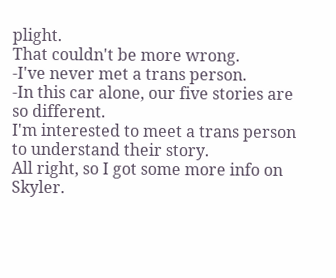plight.
That couldn't be more wrong.
-I've never met a trans person.
-In this car alone, our five stories are so different.
I'm interested to meet a trans person to understand their story.
All right, so I got some more info on Skyler.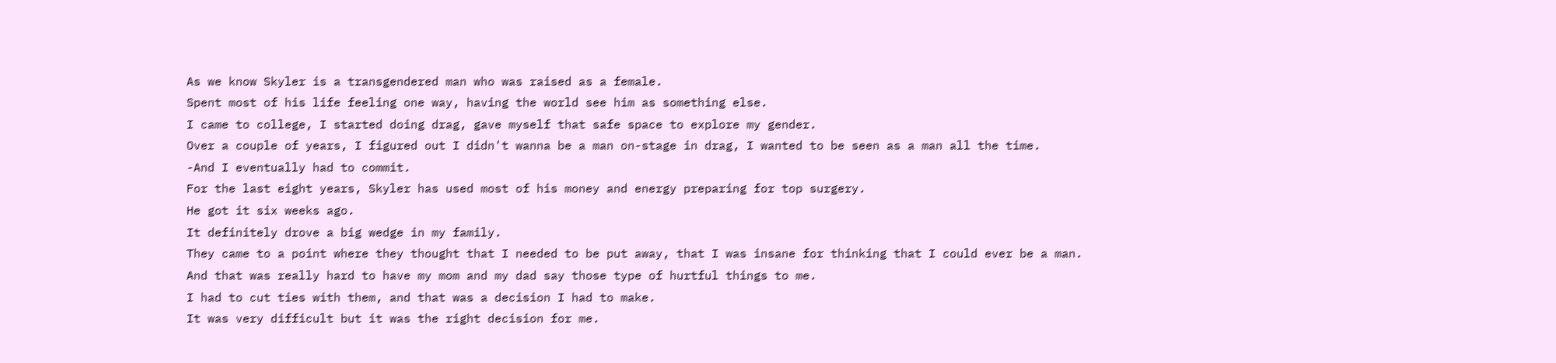As we know Skyler is a transgendered man who was raised as a female.
Spent most of his life feeling one way, having the world see him as something else.
I came to college, I started doing drag, gave myself that safe space to explore my gender.
Over a couple of years, I figured out I didn't wanna be a man on-stage in drag, I wanted to be seen as a man all the time.
-And I eventually had to commit.
For the last eight years, Skyler has used most of his money and energy preparing for top surgery.
He got it six weeks ago.
It definitely drove a big wedge in my family.
They came to a point where they thought that I needed to be put away, that I was insane for thinking that I could ever be a man.
And that was really hard to have my mom and my dad say those type of hurtful things to me.
I had to cut ties with them, and that was a decision I had to make.
It was very difficult but it was the right decision for me.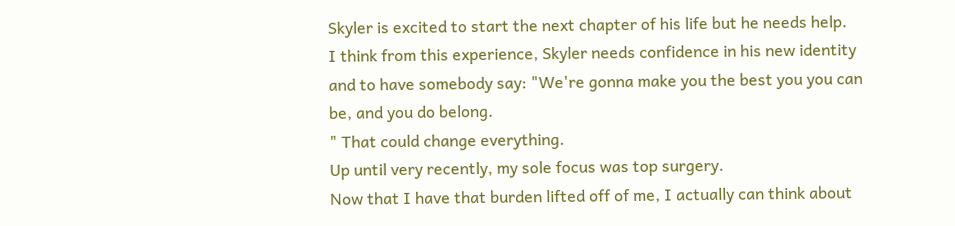Skyler is excited to start the next chapter of his life but he needs help.
I think from this experience, Skyler needs confidence in his new identity and to have somebody say: "We're gonna make you the best you you can be, and you do belong.
" That could change everything.
Up until very recently, my sole focus was top surgery.
Now that I have that burden lifted off of me, I actually can think about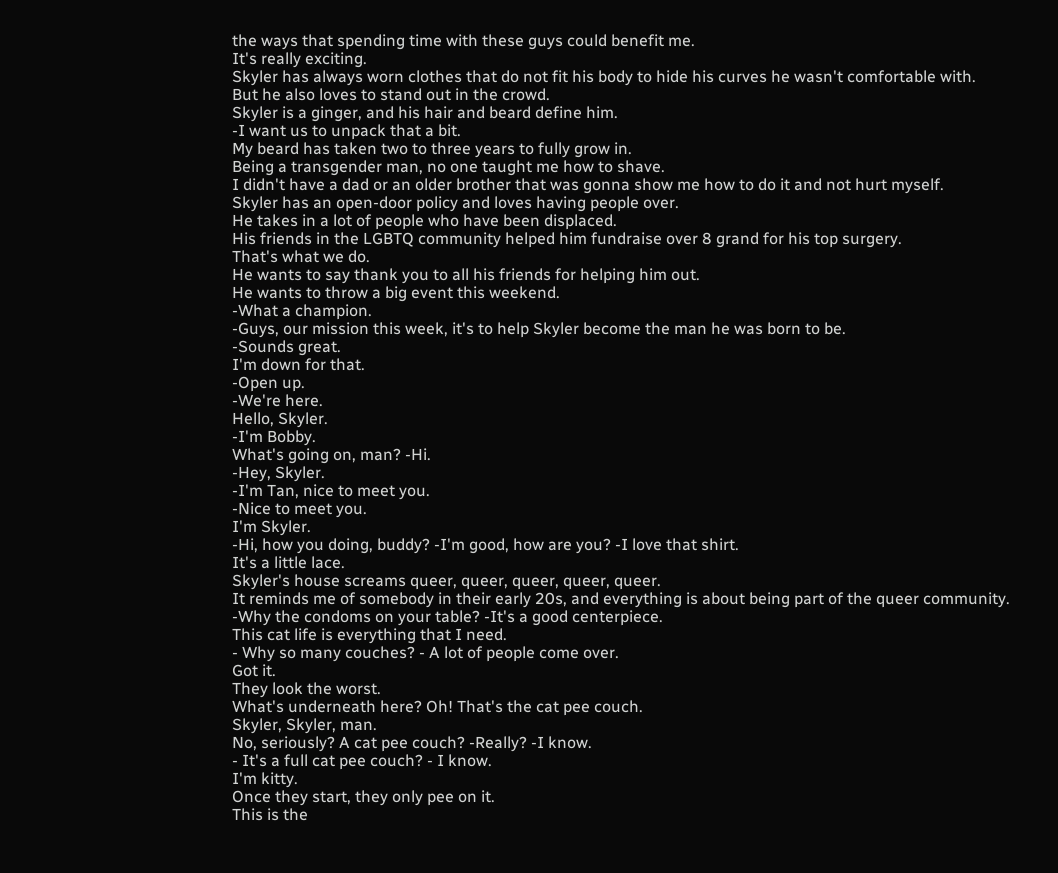the ways that spending time with these guys could benefit me.
It's really exciting.
Skyler has always worn clothes that do not fit his body to hide his curves he wasn't comfortable with.
But he also loves to stand out in the crowd.
Skyler is a ginger, and his hair and beard define him.
-I want us to unpack that a bit.
My beard has taken two to three years to fully grow in.
Being a transgender man, no one taught me how to shave.
I didn't have a dad or an older brother that was gonna show me how to do it and not hurt myself.
Skyler has an open-door policy and loves having people over.
He takes in a lot of people who have been displaced.
His friends in the LGBTQ community helped him fundraise over 8 grand for his top surgery.
That's what we do.
He wants to say thank you to all his friends for helping him out.
He wants to throw a big event this weekend.
-What a champion.
-Guys, our mission this week, it's to help Skyler become the man he was born to be.
-Sounds great.
I'm down for that.
-Open up.
-We're here.
Hello, Skyler.
-I'm Bobby.
What's going on, man? -Hi.
-Hey, Skyler.
-I'm Tan, nice to meet you.
-Nice to meet you.
I'm Skyler.
-Hi, how you doing, buddy? -I'm good, how are you? -I love that shirt.
It's a little lace.
Skyler's house screams queer, queer, queer, queer, queer.
It reminds me of somebody in their early 20s, and everything is about being part of the queer community.
-Why the condoms on your table? -It's a good centerpiece.
This cat life is everything that I need.
- Why so many couches? - A lot of people come over.
Got it.
They look the worst.
What's underneath here? Oh! That's the cat pee couch.
Skyler, Skyler, man.
No, seriously? A cat pee couch? -Really? -I know.
- It's a full cat pee couch? - I know.
I'm kitty.
Once they start, they only pee on it.
This is the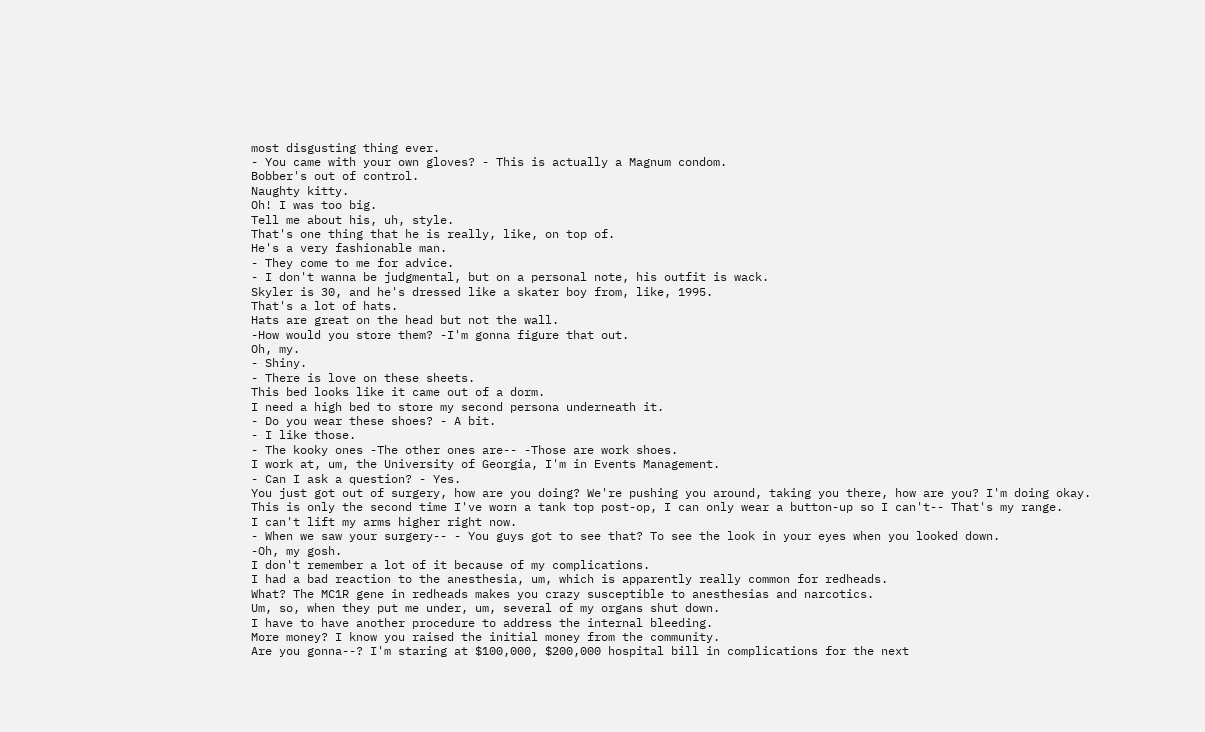most disgusting thing ever.
- You came with your own gloves? - This is actually a Magnum condom.
Bobber's out of control.
Naughty kitty.
Oh! I was too big.
Tell me about his, uh, style.
That's one thing that he is really, like, on top of.
He's a very fashionable man.
- They come to me for advice.
- I don't wanna be judgmental, but on a personal note, his outfit is wack.
Skyler is 30, and he's dressed like a skater boy from, like, 1995.
That's a lot of hats.
Hats are great on the head but not the wall.
-How would you store them? -I'm gonna figure that out.
Oh, my.
- Shiny.
- There is love on these sheets.
This bed looks like it came out of a dorm.
I need a high bed to store my second persona underneath it.
- Do you wear these shoes? - A bit.
- I like those.
- The kooky ones -The other ones are-- -Those are work shoes.
I work at, um, the University of Georgia, I'm in Events Management.
- Can I ask a question? - Yes.
You just got out of surgery, how are you doing? We're pushing you around, taking you there, how are you? I'm doing okay.
This is only the second time I've worn a tank top post-op, I can only wear a button-up so I can't-- That's my range.
I can't lift my arms higher right now.
- When we saw your surgery-- - You guys got to see that? To see the look in your eyes when you looked down.
-Oh, my gosh.
I don't remember a lot of it because of my complications.
I had a bad reaction to the anesthesia, um, which is apparently really common for redheads.
What? The MC1R gene in redheads makes you crazy susceptible to anesthesias and narcotics.
Um, so, when they put me under, um, several of my organs shut down.
I have to have another procedure to address the internal bleeding.
More money? I know you raised the initial money from the community.
Are you gonna--? I'm staring at $100,000, $200,000 hospital bill in complications for the next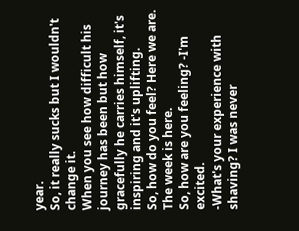year.
So, it really sucks but I wouldn't change it.
When you see how difficult his journey has been but how gracefully he carries himself, it's inspiring and it's uplifting.
So, how do you feel? Here we are.
The week is here.
So, how are you feeling? -I'm excited.
-What's your experience with shaving? I was never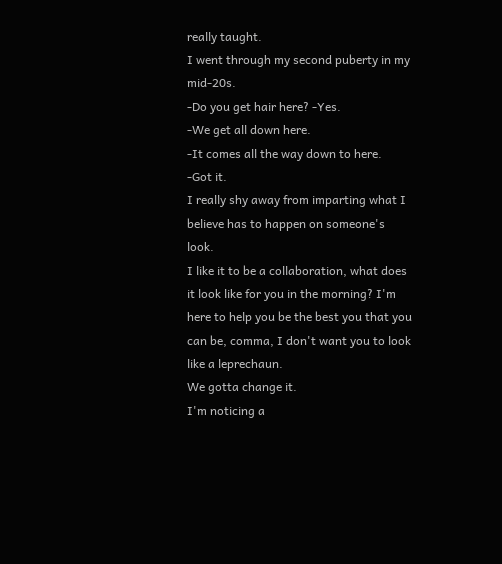really taught.
I went through my second puberty in my mid-20s.
-Do you get hair here? -Yes.
-We get all down here.
-It comes all the way down to here.
-Got it.
I really shy away from imparting what I believe has to happen on someone's look.
I like it to be a collaboration, what does it look like for you in the morning? I'm here to help you be the best you that you can be, comma, I don't want you to look like a leprechaun.
We gotta change it.
I'm noticing a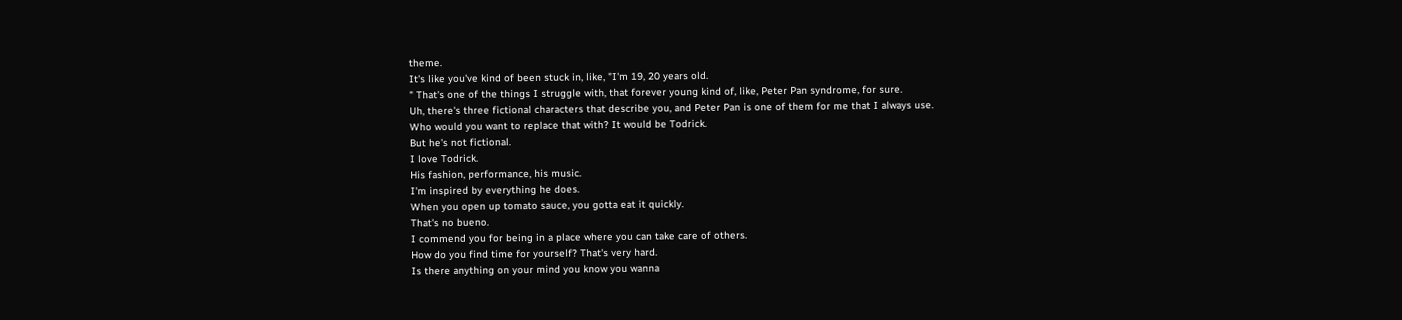theme.
It's like you've kind of been stuck in, like, "I'm 19, 20 years old.
" That's one of the things I struggle with, that forever young kind of, like, Peter Pan syndrome, for sure.
Uh, there's three fictional characters that describe you, and Peter Pan is one of them for me that I always use.
Who would you want to replace that with? It would be Todrick.
But he's not fictional.
I love Todrick.
His fashion, performance, his music.
I'm inspired by everything he does.
When you open up tomato sauce, you gotta eat it quickly.
That's no bueno.
I commend you for being in a place where you can take care of others.
How do you find time for yourself? That's very hard.
Is there anything on your mind you know you wanna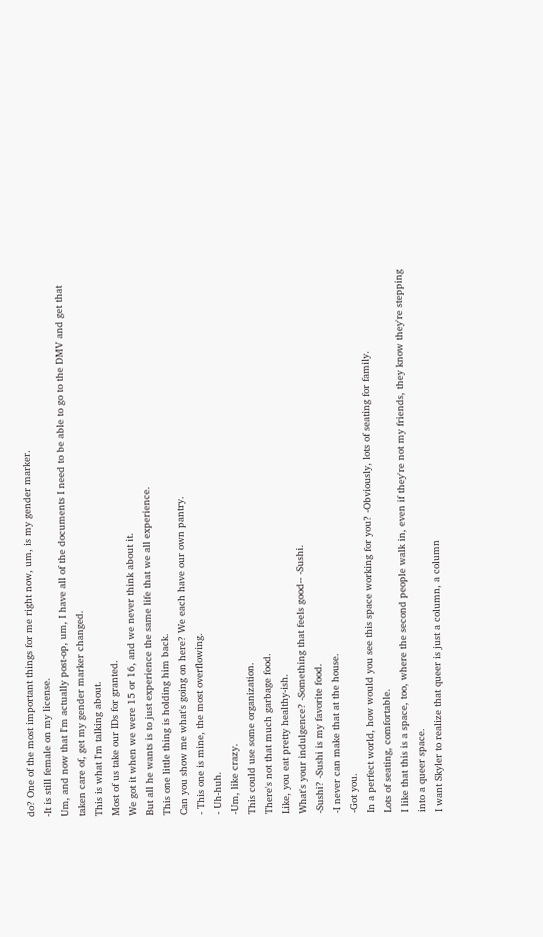do? One of the most important things for me right now, um, is my gender marker.
-It is still female on my license.
Um, and now that I'm actually post-op, um, I have all of the documents I need to be able to go to the DMV and get that taken care of, get my gender marker changed.
This is what I'm talking about.
Most of us take our IDs for granted.
We got it when we were 15 or 16, and we never think about it.
But all he wants is to just experience the same life that we all experience.
This one little thing is holding him back.
Can you show me what's going on here? We each have our own pantry.
- This one is mine, the most overflowing.
- Uh-huh.
-Um, like crazy.
This could use some organization.
There's not that much garbage food.
Like, you eat pretty healthy-ish.
What's your indulgence? -Something that feels good-- -Sushi.
-Sushi? -Sushi is my favorite food.
-I never can make that at the house.
-Got you.
In a perfect world, how would you see this space working for you? -Obviously, lots of seating for family.
Lots of seating, comfortable.
I like that this is a space, too, where the second people walk in, even if they're not my friends, they know they're stepping into a queer space.
I want Skyler to realize that queer is just a column, a column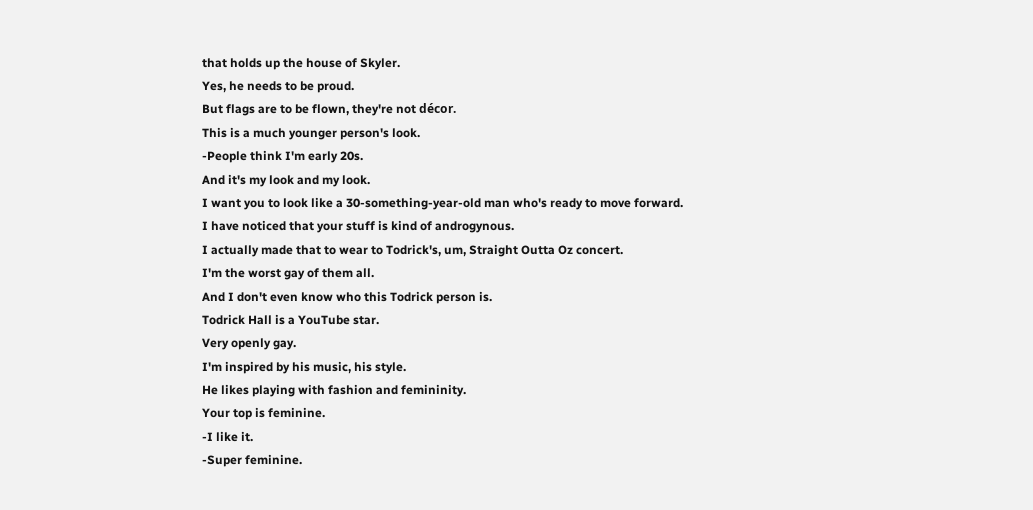that holds up the house of Skyler.
Yes, he needs to be proud.
But flags are to be flown, they're not décor.
This is a much younger person's look.
-People think I'm early 20s.
And it's my look and my look.
I want you to look like a 30-something-year-old man who's ready to move forward.
I have noticed that your stuff is kind of androgynous.
I actually made that to wear to Todrick's, um, Straight Outta Oz concert.
I'm the worst gay of them all.
And I don't even know who this Todrick person is.
Todrick Hall is a YouTube star.
Very openly gay.
I'm inspired by his music, his style.
He likes playing with fashion and femininity.
Your top is feminine.
-I like it.
-Super feminine.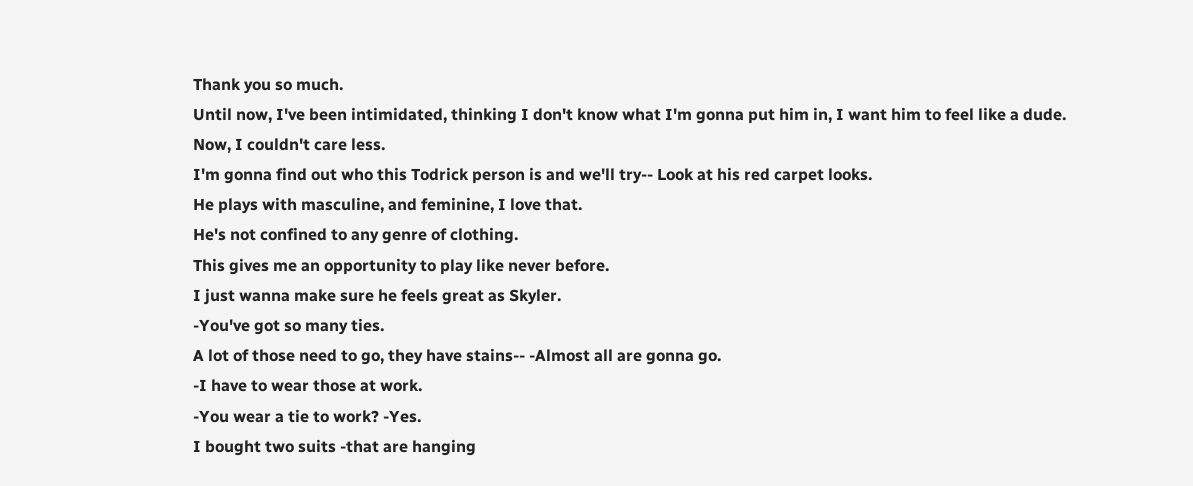Thank you so much.
Until now, I've been intimidated, thinking I don't know what I'm gonna put him in, I want him to feel like a dude.
Now, I couldn't care less.
I'm gonna find out who this Todrick person is and we'll try-- Look at his red carpet looks.
He plays with masculine, and feminine, I love that.
He's not confined to any genre of clothing.
This gives me an opportunity to play like never before.
I just wanna make sure he feels great as Skyler.
-You've got so many ties.
A lot of those need to go, they have stains-- -Almost all are gonna go.
-I have to wear those at work.
-You wear a tie to work? -Yes.
I bought two suits -that are hanging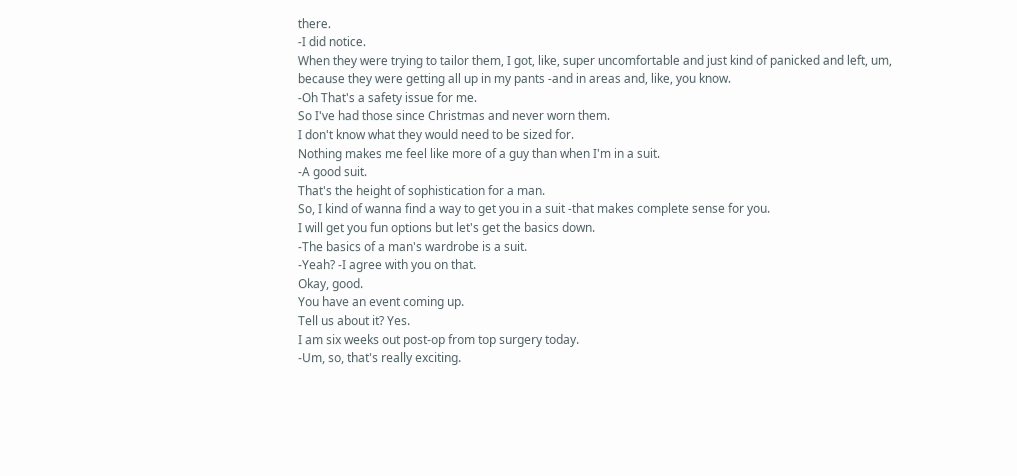there.
-I did notice.
When they were trying to tailor them, I got, like, super uncomfortable and just kind of panicked and left, um, because they were getting all up in my pants -and in areas and, like, you know.
-Oh That's a safety issue for me.
So I've had those since Christmas and never worn them.
I don't know what they would need to be sized for.
Nothing makes me feel like more of a guy than when I'm in a suit.
-A good suit.
That's the height of sophistication for a man.
So, I kind of wanna find a way to get you in a suit -that makes complete sense for you.
I will get you fun options but let's get the basics down.
-The basics of a man's wardrobe is a suit.
-Yeah? -I agree with you on that.
Okay, good.
You have an event coming up.
Tell us about it? Yes.
I am six weeks out post-op from top surgery today.
-Um, so, that's really exciting.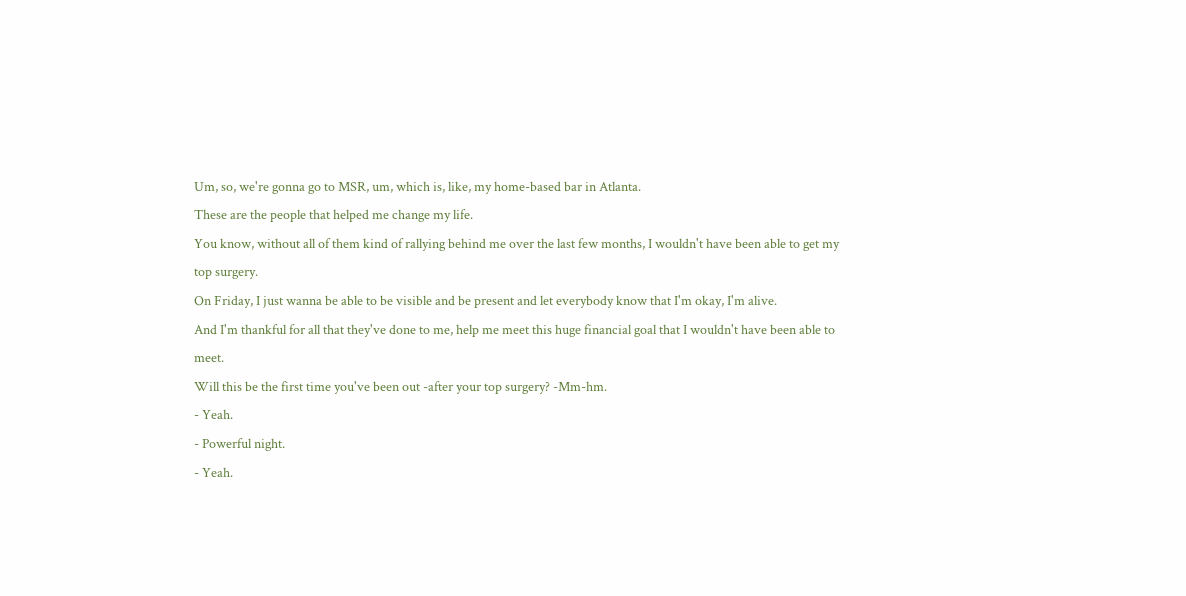Um, so, we're gonna go to MSR, um, which is, like, my home-based bar in Atlanta.
These are the people that helped me change my life.
You know, without all of them kind of rallying behind me over the last few months, I wouldn't have been able to get my top surgery.
On Friday, I just wanna be able to be visible and be present and let everybody know that I'm okay, I'm alive.
And I'm thankful for all that they've done to me, help me meet this huge financial goal that I wouldn't have been able to meet.
Will this be the first time you've been out -after your top surgery? -Mm-hm.
- Yeah.
- Powerful night.
- Yeah.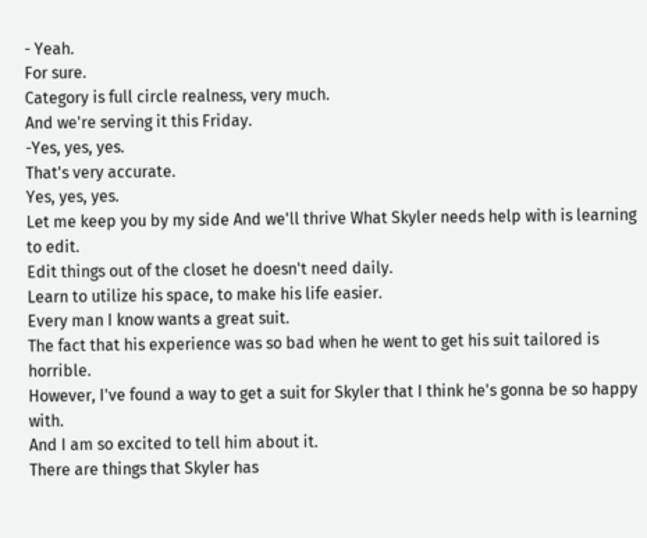- Yeah.
For sure.
Category is full circle realness, very much.
And we're serving it this Friday.
-Yes, yes, yes.
That's very accurate.
Yes, yes, yes.
Let me keep you by my side And we'll thrive What Skyler needs help with is learning to edit.
Edit things out of the closet he doesn't need daily.
Learn to utilize his space, to make his life easier.
Every man I know wants a great suit.
The fact that his experience was so bad when he went to get his suit tailored is horrible.
However, I've found a way to get a suit for Skyler that I think he's gonna be so happy with.
And I am so excited to tell him about it.
There are things that Skyler has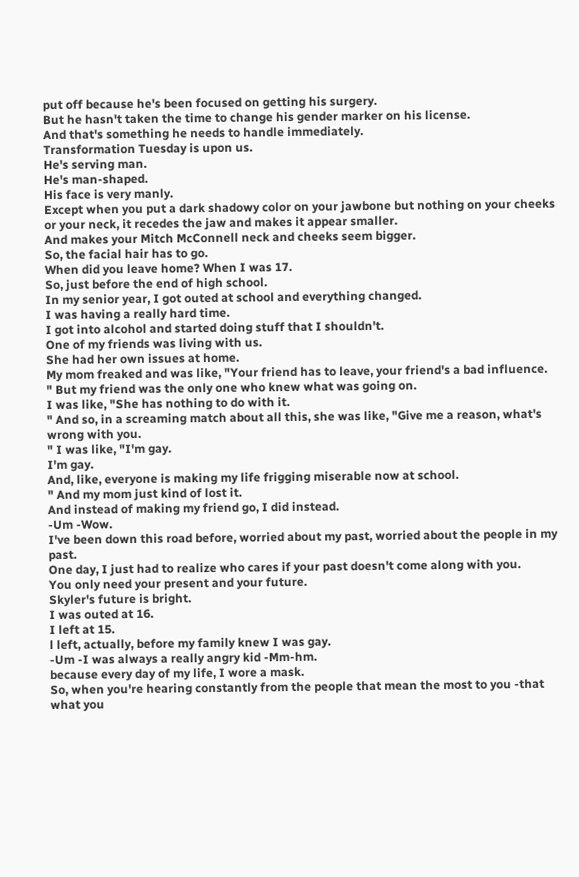put off because he's been focused on getting his surgery.
But he hasn't taken the time to change his gender marker on his license.
And that's something he needs to handle immediately.
Transformation Tuesday is upon us.
He's serving man.
He's man-shaped.
His face is very manly.
Except when you put a dark shadowy color on your jawbone but nothing on your cheeks or your neck, it recedes the jaw and makes it appear smaller.
And makes your Mitch McConnell neck and cheeks seem bigger.
So, the facial hair has to go.
When did you leave home? When I was 17.
So, just before the end of high school.
In my senior year, I got outed at school and everything changed.
I was having a really hard time.
I got into alcohol and started doing stuff that I shouldn't.
One of my friends was living with us.
She had her own issues at home.
My mom freaked and was like, "Your friend has to leave, your friend's a bad influence.
" But my friend was the only one who knew what was going on.
I was like, "She has nothing to do with it.
" And so, in a screaming match about all this, she was like, "Give me a reason, what's wrong with you.
" I was like, "I'm gay.
I'm gay.
And, like, everyone is making my life frigging miserable now at school.
" And my mom just kind of lost it.
And instead of making my friend go, I did instead.
-Um -Wow.
I've been down this road before, worried about my past, worried about the people in my past.
One day, I just had to realize who cares if your past doesn't come along with you.
You only need your present and your future.
Skyler's future is bright.
I was outed at 16.
I left at 15.
l left, actually, before my family knew I was gay.
-Um -I was always a really angry kid -Mm-hm.
because every day of my life, I wore a mask.
So, when you're hearing constantly from the people that mean the most to you -that what you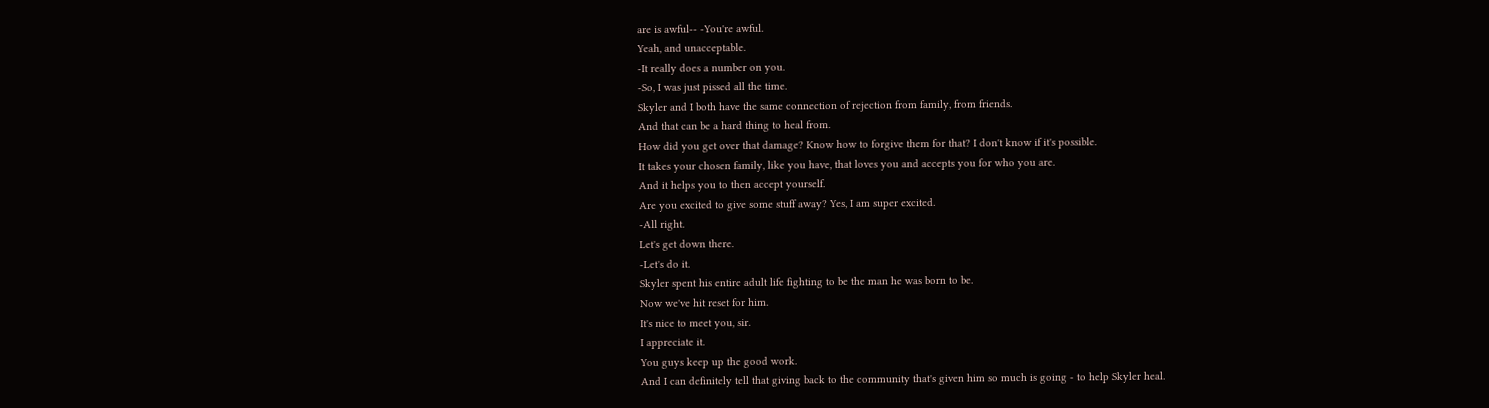are is awful-- -You're awful.
Yeah, and unacceptable.
-It really does a number on you.
-So, I was just pissed all the time.
Skyler and I both have the same connection of rejection from family, from friends.
And that can be a hard thing to heal from.
How did you get over that damage? Know how to forgive them for that? I don't know if it's possible.
It takes your chosen family, like you have, that loves you and accepts you for who you are.
And it helps you to then accept yourself.
Are you excited to give some stuff away? Yes, I am super excited.
-All right.
Let's get down there.
-Let's do it.
Skyler spent his entire adult life fighting to be the man he was born to be.
Now we've hit reset for him.
It's nice to meet you, sir.
I appreciate it.
You guys keep up the good work.
And I can definitely tell that giving back to the community that's given him so much is going - to help Skyler heal.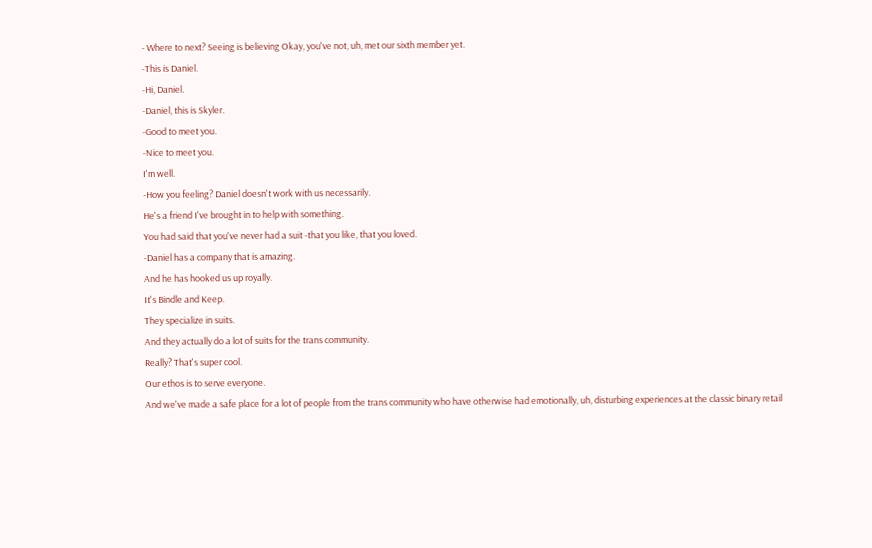- Where to next? Seeing is believing Okay, you've not, uh, met our sixth member yet.
-This is Daniel.
-Hi, Daniel.
-Daniel, this is Skyler.
-Good to meet you.
-Nice to meet you.
I'm well.
-How you feeling? Daniel doesn't work with us necessarily.
He's a friend I've brought in to help with something.
You had said that you've never had a suit -that you like, that you loved.
-Daniel has a company that is amazing.
And he has hooked us up royally.
It's Bindle and Keep.
They specialize in suits.
And they actually do a lot of suits for the trans community.
Really? That's super cool.
Our ethos is to serve everyone.
And we've made a safe place for a lot of people from the trans community who have otherwise had emotionally, uh, disturbing experiences at the classic binary retail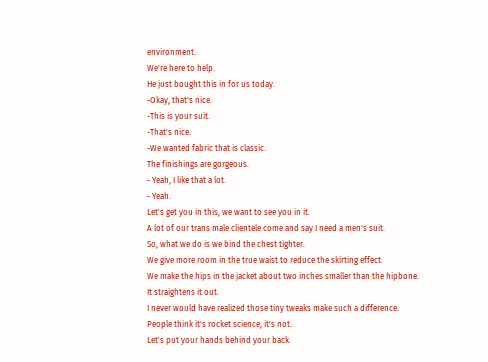environment.
We're here to help.
He just bought this in for us today.
-Okay, that's nice.
-This is your suit.
-That's nice.
-We wanted fabric that is classic.
The finishings are gorgeous.
- Yeah, I like that a lot.
- Yeah.
Let's get you in this, we want to see you in it.
A lot of our trans male clientele come and say I need a men's suit.
So, what we do is we bind the chest tighter.
We give more room in the true waist to reduce the skirting effect.
We make the hips in the jacket about two inches smaller than the hipbone.
It straightens it out.
I never would have realized those tiny tweaks make such a difference.
People think it's rocket science, it's not.
Let's put your hands behind your back.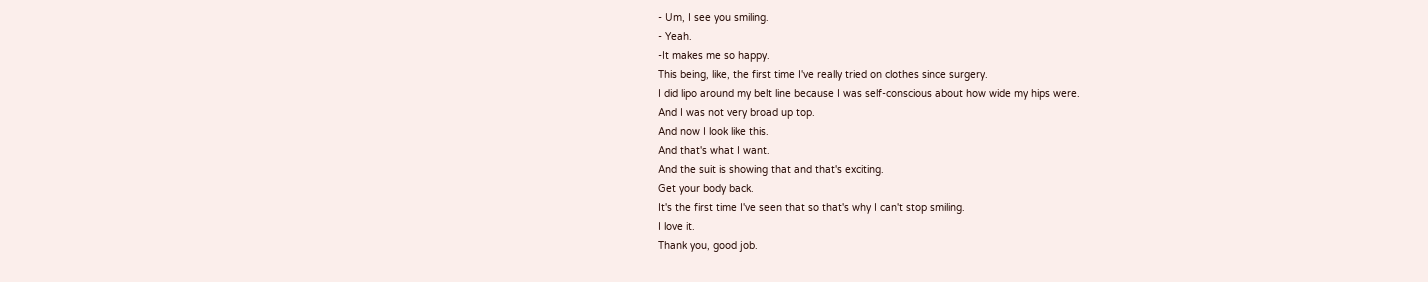- Um, I see you smiling.
- Yeah.
-It makes me so happy.
This being, like, the first time I've really tried on clothes since surgery.
I did lipo around my belt line because I was self-conscious about how wide my hips were.
And I was not very broad up top.
And now I look like this.
And that's what I want.
And the suit is showing that and that's exciting.
Get your body back.
It's the first time I've seen that so that's why I can't stop smiling.
I love it.
Thank you, good job.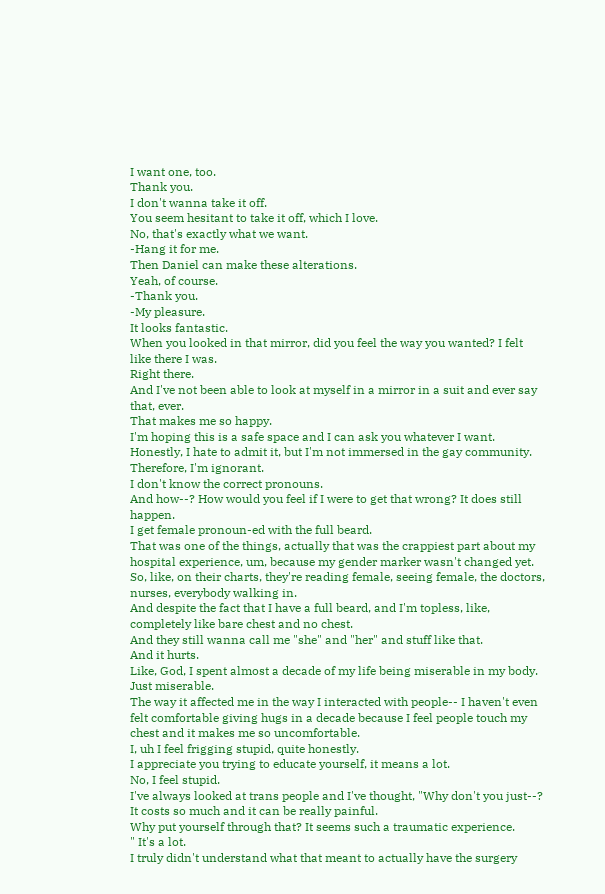I want one, too.
Thank you.
I don't wanna take it off.
You seem hesitant to take it off, which I love.
No, that's exactly what we want.
-Hang it for me.
Then Daniel can make these alterations.
Yeah, of course.
-Thank you.
-My pleasure.
It looks fantastic.
When you looked in that mirror, did you feel the way you wanted? I felt like there I was.
Right there.
And I've not been able to look at myself in a mirror in a suit and ever say that, ever.
That makes me so happy.
I'm hoping this is a safe space and I can ask you whatever I want.
Honestly, I hate to admit it, but I'm not immersed in the gay community.
Therefore, I'm ignorant.
I don't know the correct pronouns.
And how--? How would you feel if I were to get that wrong? It does still happen.
I get female pronoun-ed with the full beard.
That was one of the things, actually that was the crappiest part about my hospital experience, um, because my gender marker wasn't changed yet.
So, like, on their charts, they're reading female, seeing female, the doctors, nurses, everybody walking in.
And despite the fact that I have a full beard, and I'm topless, like, completely like bare chest and no chest.
And they still wanna call me "she" and "her" and stuff like that.
And it hurts.
Like, God, I spent almost a decade of my life being miserable in my body.
Just miserable.
The way it affected me in the way I interacted with people-- I haven't even felt comfortable giving hugs in a decade because I feel people touch my chest and it makes me so uncomfortable.
I, uh I feel frigging stupid, quite honestly.
I appreciate you trying to educate yourself, it means a lot.
No, I feel stupid.
I've always looked at trans people and I've thought, "Why don't you just--? It costs so much and it can be really painful.
Why put yourself through that? It seems such a traumatic experience.
" It's a lot.
I truly didn't understand what that meant to actually have the surgery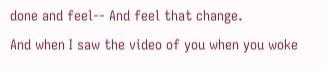done and feel-- And feel that change.
And when I saw the video of you when you woke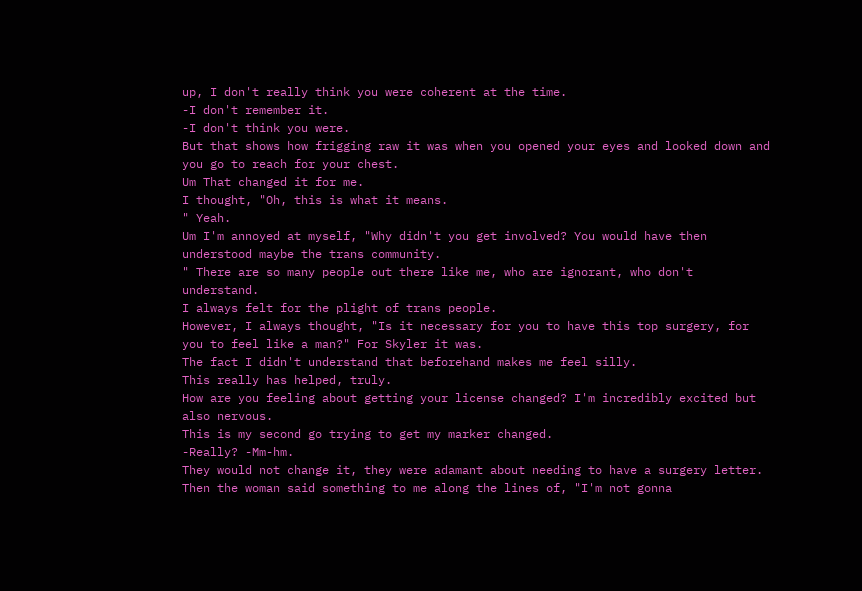up, I don't really think you were coherent at the time.
-I don't remember it.
-I don't think you were.
But that shows how frigging raw it was when you opened your eyes and looked down and you go to reach for your chest.
Um That changed it for me.
I thought, "Oh, this is what it means.
" Yeah.
Um I'm annoyed at myself, "Why didn't you get involved? You would have then understood maybe the trans community.
" There are so many people out there like me, who are ignorant, who don't understand.
I always felt for the plight of trans people.
However, I always thought, "Is it necessary for you to have this top surgery, for you to feel like a man?" For Skyler it was.
The fact I didn't understand that beforehand makes me feel silly.
This really has helped, truly.
How are you feeling about getting your license changed? I'm incredibly excited but also nervous.
This is my second go trying to get my marker changed.
-Really? -Mm-hm.
They would not change it, they were adamant about needing to have a surgery letter.
Then the woman said something to me along the lines of, "I'm not gonna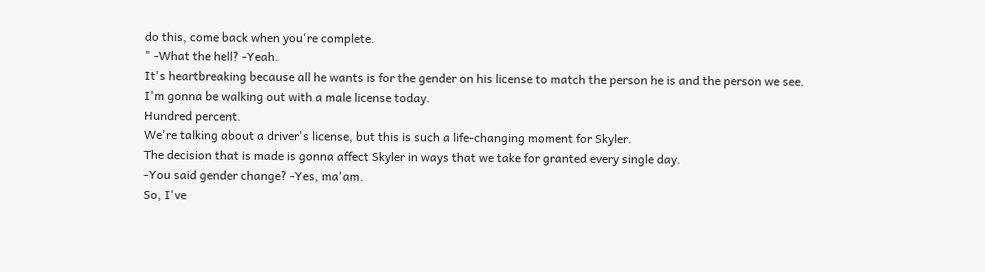do this, come back when you're complete.
" -What the hell? -Yeah.
It's heartbreaking because all he wants is for the gender on his license to match the person he is and the person we see.
I'm gonna be walking out with a male license today.
Hundred percent.
We're talking about a driver's license, but this is such a life-changing moment for Skyler.
The decision that is made is gonna affect Skyler in ways that we take for granted every single day.
-You said gender change? -Yes, ma'am.
So, I've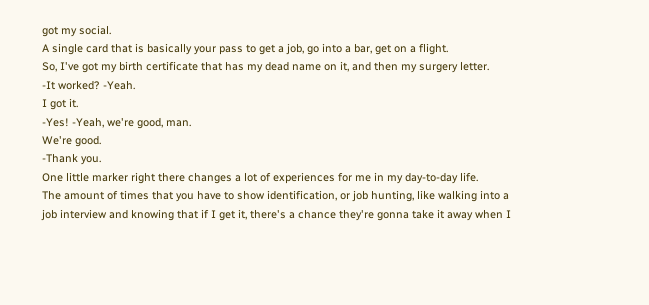got my social.
A single card that is basically your pass to get a job, go into a bar, get on a flight.
So, I've got my birth certificate that has my dead name on it, and then my surgery letter.
-It worked? -Yeah.
I got it.
-Yes! -Yeah, we're good, man.
We're good.
-Thank you.
One little marker right there changes a lot of experiences for me in my day-to-day life.
The amount of times that you have to show identification, or job hunting, like walking into a job interview and knowing that if I get it, there's a chance they're gonna take it away when I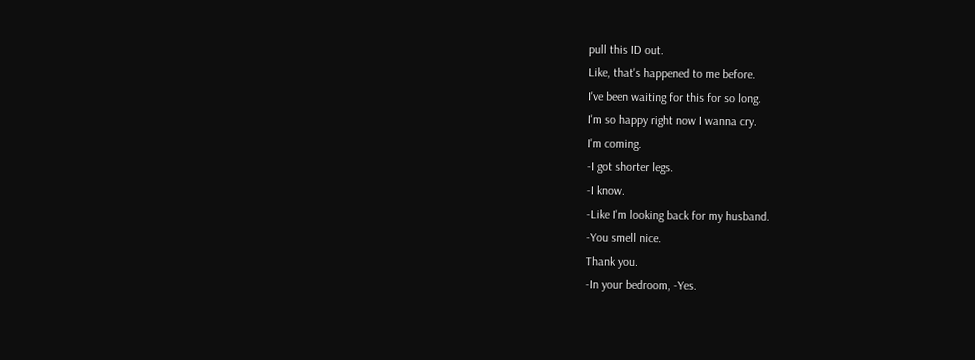pull this ID out.
Like, that's happened to me before.
I've been waiting for this for so long.
I'm so happy right now I wanna cry.
I'm coming.
-I got shorter legs.
-I know.
-Like I'm looking back for my husband.
-You smell nice.
Thank you.
-In your bedroom, -Yes.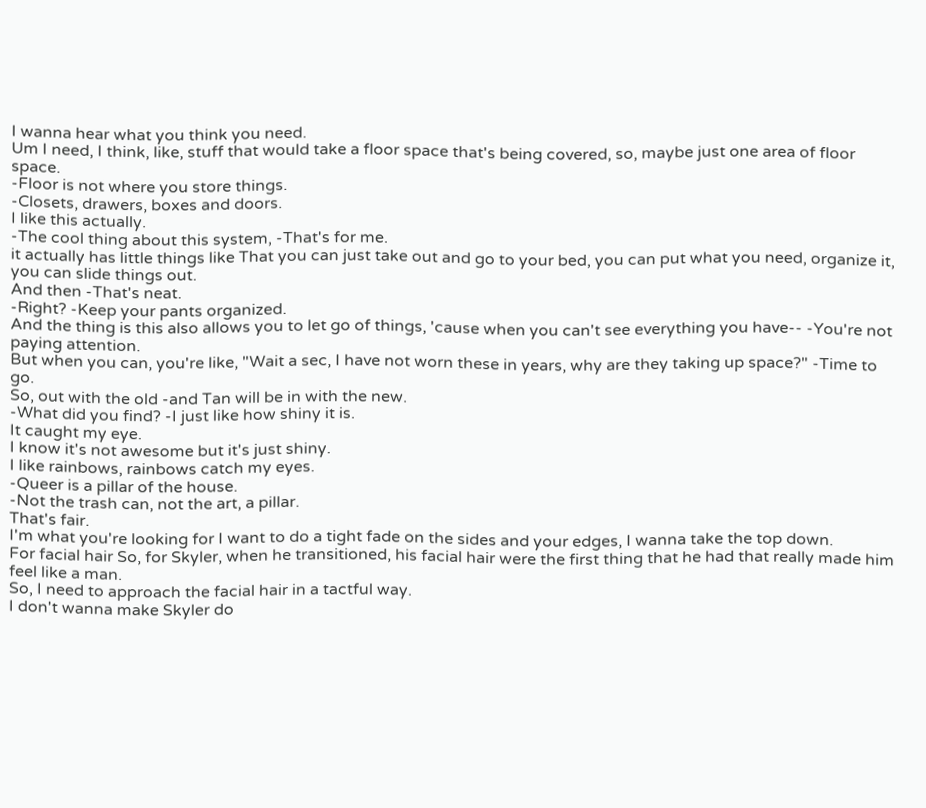I wanna hear what you think you need.
Um I need, I think, like, stuff that would take a floor space that's being covered, so, maybe just one area of floor space.
-Floor is not where you store things.
-Closets, drawers, boxes and doors.
I like this actually.
-The cool thing about this system, -That's for me.
it actually has little things like That you can just take out and go to your bed, you can put what you need, organize it, you can slide things out.
And then -That's neat.
-Right? -Keep your pants organized.
And the thing is this also allows you to let go of things, 'cause when you can't see everything you have-- -You're not paying attention.
But when you can, you're like, "Wait a sec, I have not worn these in years, why are they taking up space?" -Time to go.
So, out with the old -and Tan will be in with the new.
-What did you find? -I just like how shiny it is.
It caught my eye.
I know it's not awesome but it's just shiny.
I like rainbows, rainbows catch my eyes.
-Queer is a pillar of the house.
-Not the trash can, not the art, a pillar.
That's fair.
I'm what you're looking for I want to do a tight fade on the sides and your edges, I wanna take the top down.
For facial hair So, for Skyler, when he transitioned, his facial hair were the first thing that he had that really made him feel like a man.
So, I need to approach the facial hair in a tactful way.
I don't wanna make Skyler do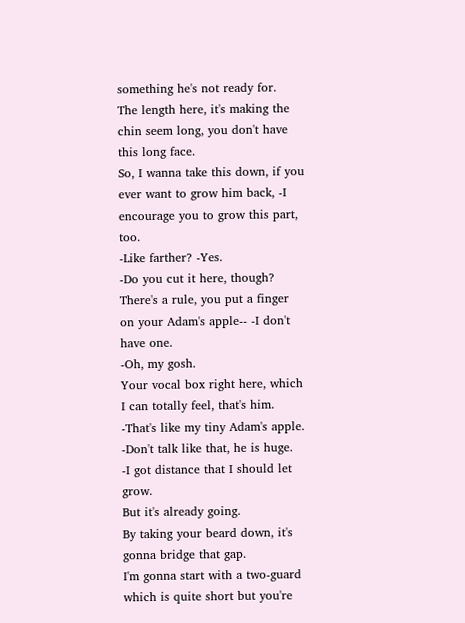something he's not ready for.
The length here, it's making the chin seem long, you don't have this long face.
So, I wanna take this down, if you ever want to grow him back, -I encourage you to grow this part, too.
-Like farther? -Yes.
-Do you cut it here, though? There's a rule, you put a finger on your Adam's apple-- -I don't have one.
-Oh, my gosh.
Your vocal box right here, which I can totally feel, that's him.
-That's like my tiny Adam's apple.
-Don't talk like that, he is huge.
-I got distance that I should let grow.
But it's already going.
By taking your beard down, it's gonna bridge that gap.
I'm gonna start with a two-guard which is quite short but you're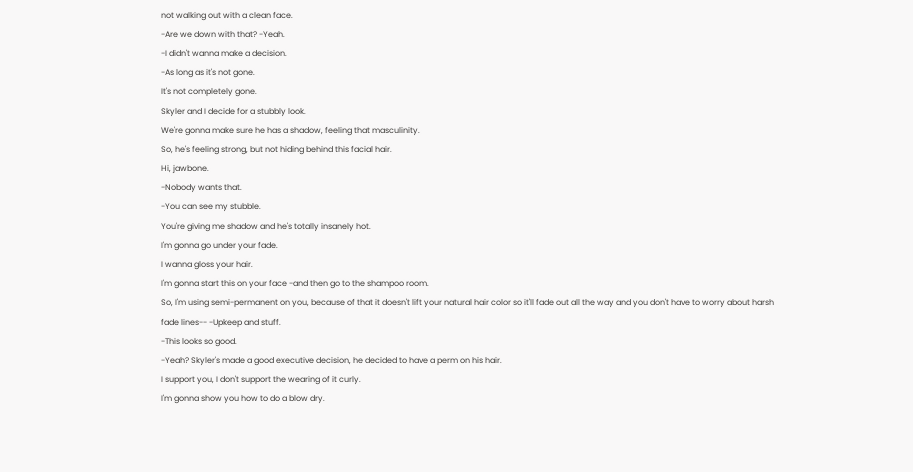not walking out with a clean face.
-Are we down with that? -Yeah.
-I didn't wanna make a decision.
-As long as it's not gone.
It's not completely gone.
Skyler and I decide for a stubbly look.
We're gonna make sure he has a shadow, feeling that masculinity.
So, he's feeling strong, but not hiding behind this facial hair.
Hi, jawbone.
-Nobody wants that.
-You can see my stubble.
You're giving me shadow and he's totally insanely hot.
I'm gonna go under your fade.
I wanna gloss your hair.
I'm gonna start this on your face -and then go to the shampoo room.
So, I'm using semi-permanent on you, because of that it doesn't lift your natural hair color so it'll fade out all the way and you don't have to worry about harsh fade lines-- -Upkeep and stuff.
-This looks so good.
-Yeah? Skyler's made a good executive decision, he decided to have a perm on his hair.
I support you, I don't support the wearing of it curly.
I'm gonna show you how to do a blow dry.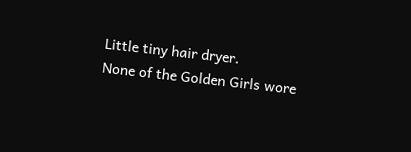Little tiny hair dryer.
None of the Golden Girls wore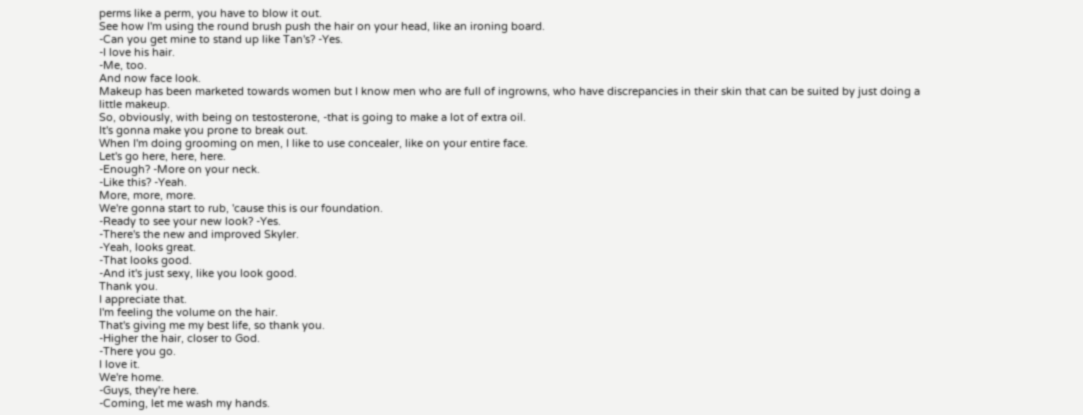perms like a perm, you have to blow it out.
See how I'm using the round brush push the hair on your head, like an ironing board.
-Can you get mine to stand up like Tan's? -Yes.
-I love his hair.
-Me, too.
And now face look.
Makeup has been marketed towards women but I know men who are full of ingrowns, who have discrepancies in their skin that can be suited by just doing a little makeup.
So, obviously, with being on testosterone, -that is going to make a lot of extra oil.
It's gonna make you prone to break out.
When I'm doing grooming on men, I like to use concealer, like on your entire face.
Let's go here, here, here.
-Enough? -More on your neck.
-Like this? -Yeah.
More, more, more.
We're gonna start to rub, 'cause this is our foundation.
-Ready to see your new look? -Yes.
-There's the new and improved Skyler.
-Yeah, looks great.
-That looks good.
-And it's just sexy, like you look good.
Thank you.
I appreciate that.
I'm feeling the volume on the hair.
That's giving me my best life, so thank you.
-Higher the hair, closer to God.
-There you go.
I love it.
We're home.
-Guys, they're here.
-Coming, let me wash my hands.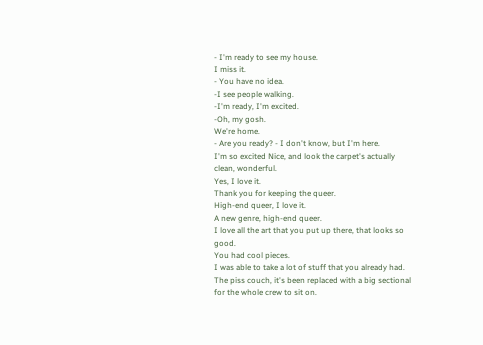- I'm ready to see my house.
I miss it.
- You have no idea.
-I see people walking.
-I'm ready, I'm excited.
-Oh, my gosh.
We're home.
- Are you ready? - I don't know, but I'm here.
I'm so excited Nice, and look the carpet's actually clean, wonderful.
Yes, I love it.
Thank you for keeping the queer.
High-end queer, I love it.
A new genre, high-end queer.
I love all the art that you put up there, that looks so good.
You had cool pieces.
I was able to take a lot of stuff that you already had.
The piss couch, it's been replaced with a big sectional for the whole crew to sit on.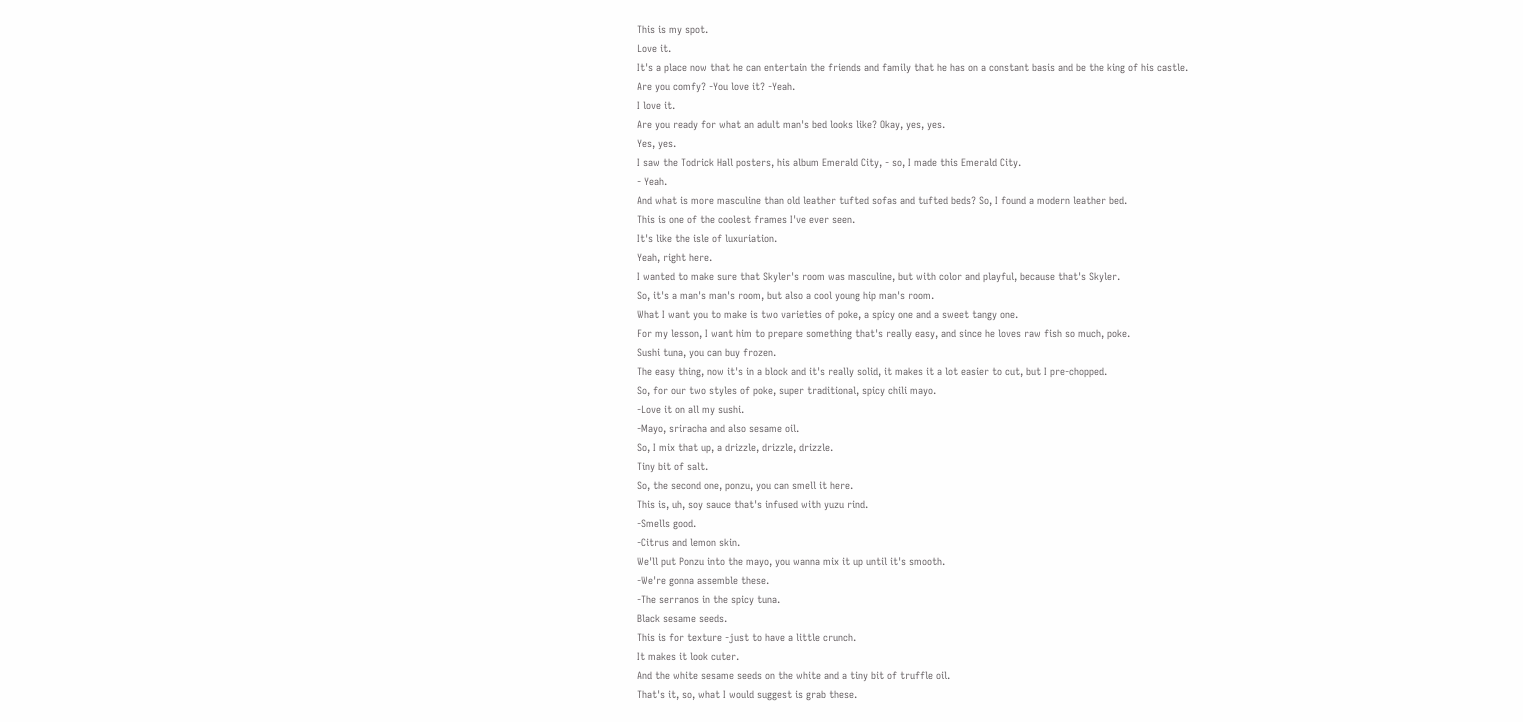This is my spot.
Love it.
It's a place now that he can entertain the friends and family that he has on a constant basis and be the king of his castle.
Are you comfy? -You love it? -Yeah.
I love it.
Are you ready for what an adult man's bed looks like? Okay, yes, yes.
Yes, yes.
I saw the Todrick Hall posters, his album Emerald City, - so, I made this Emerald City.
- Yeah.
And what is more masculine than old leather tufted sofas and tufted beds? So, I found a modern leather bed.
This is one of the coolest frames I've ever seen.
It's like the isle of luxuriation.
Yeah, right here.
I wanted to make sure that Skyler's room was masculine, but with color and playful, because that's Skyler.
So, it's a man's man's room, but also a cool young hip man's room.
What I want you to make is two varieties of poke, a spicy one and a sweet tangy one.
For my lesson, I want him to prepare something that's really easy, and since he loves raw fish so much, poke.
Sushi tuna, you can buy frozen.
The easy thing, now it's in a block and it's really solid, it makes it a lot easier to cut, but I pre-chopped.
So, for our two styles of poke, super traditional, spicy chili mayo.
-Love it on all my sushi.
-Mayo, sriracha and also sesame oil.
So, I mix that up, a drizzle, drizzle, drizzle.
Tiny bit of salt.
So, the second one, ponzu, you can smell it here.
This is, uh, soy sauce that's infused with yuzu rind.
-Smells good.
-Citrus and lemon skin.
We'll put Ponzu into the mayo, you wanna mix it up until it's smooth.
-We're gonna assemble these.
-The serranos in the spicy tuna.
Black sesame seeds.
This is for texture -just to have a little crunch.
It makes it look cuter.
And the white sesame seeds on the white and a tiny bit of truffle oil.
That's it, so, what I would suggest is grab these.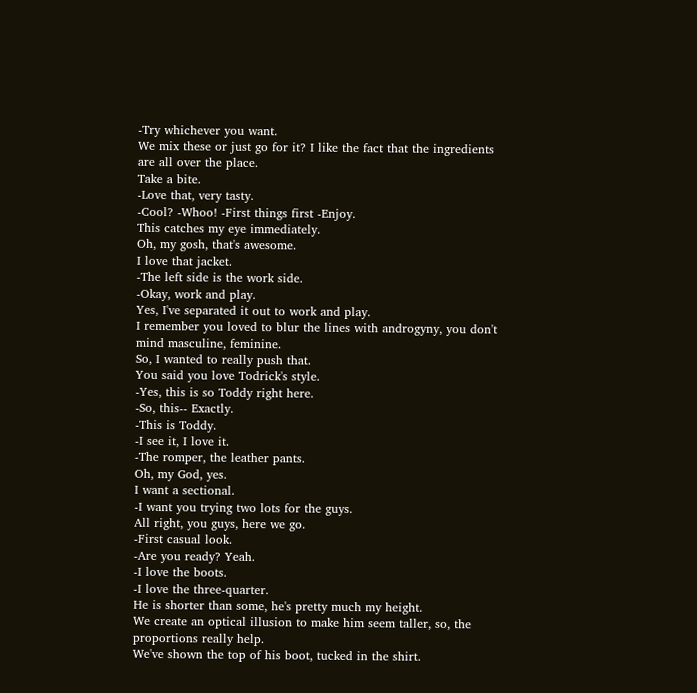-Try whichever you want.
We mix these or just go for it? I like the fact that the ingredients are all over the place.
Take a bite.
-Love that, very tasty.
-Cool? -Whoo! -First things first -Enjoy.
This catches my eye immediately.
Oh, my gosh, that's awesome.
I love that jacket.
-The left side is the work side.
-Okay, work and play.
Yes, I've separated it out to work and play.
I remember you loved to blur the lines with androgyny, you don't mind masculine, feminine.
So, I wanted to really push that.
You said you love Todrick's style.
-Yes, this is so Toddy right here.
-So, this-- Exactly.
-This is Toddy.
-I see it, I love it.
-The romper, the leather pants.
Oh, my God, yes.
I want a sectional.
-I want you trying two lots for the guys.
All right, you guys, here we go.
-First casual look.
-Are you ready? Yeah.
-I love the boots.
-I love the three-quarter.
He is shorter than some, he's pretty much my height.
We create an optical illusion to make him seem taller, so, the proportions really help.
We've shown the top of his boot, tucked in the shirt.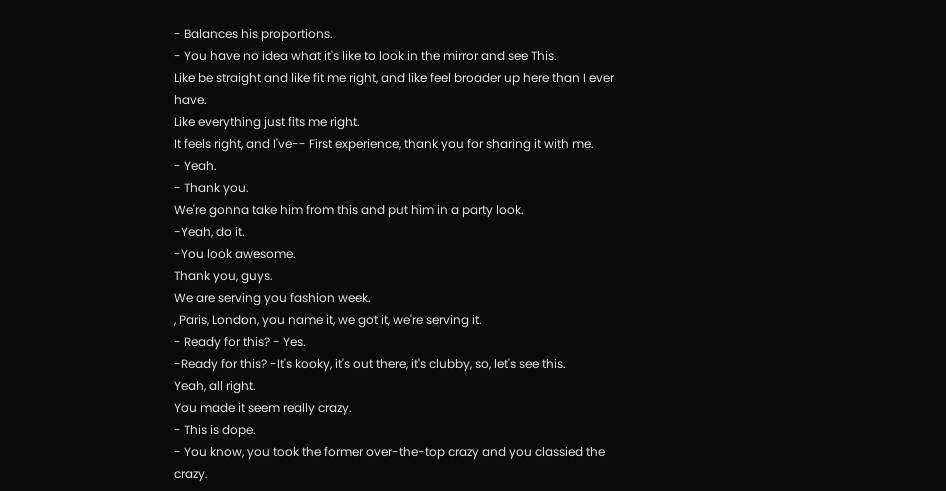- Balances his proportions.
- You have no idea what it's like to look in the mirror and see This.
Like be straight and like fit me right, and like feel broader up here than I ever have.
Like everything just fits me right.
It feels right, and I've-- First experience, thank you for sharing it with me.
- Yeah.
- Thank you.
We're gonna take him from this and put him in a party look.
-Yeah, do it.
-You look awesome.
Thank you, guys.
We are serving you fashion week.
, Paris, London, you name it, we got it, we're serving it.
- Ready for this? - Yes.
-Ready for this? -It's kooky, it's out there, it's clubby, so, let's see this.
Yeah, all right.
You made it seem really crazy.
- This is dope.
- You know, you took the former over-the-top crazy and you classied the crazy.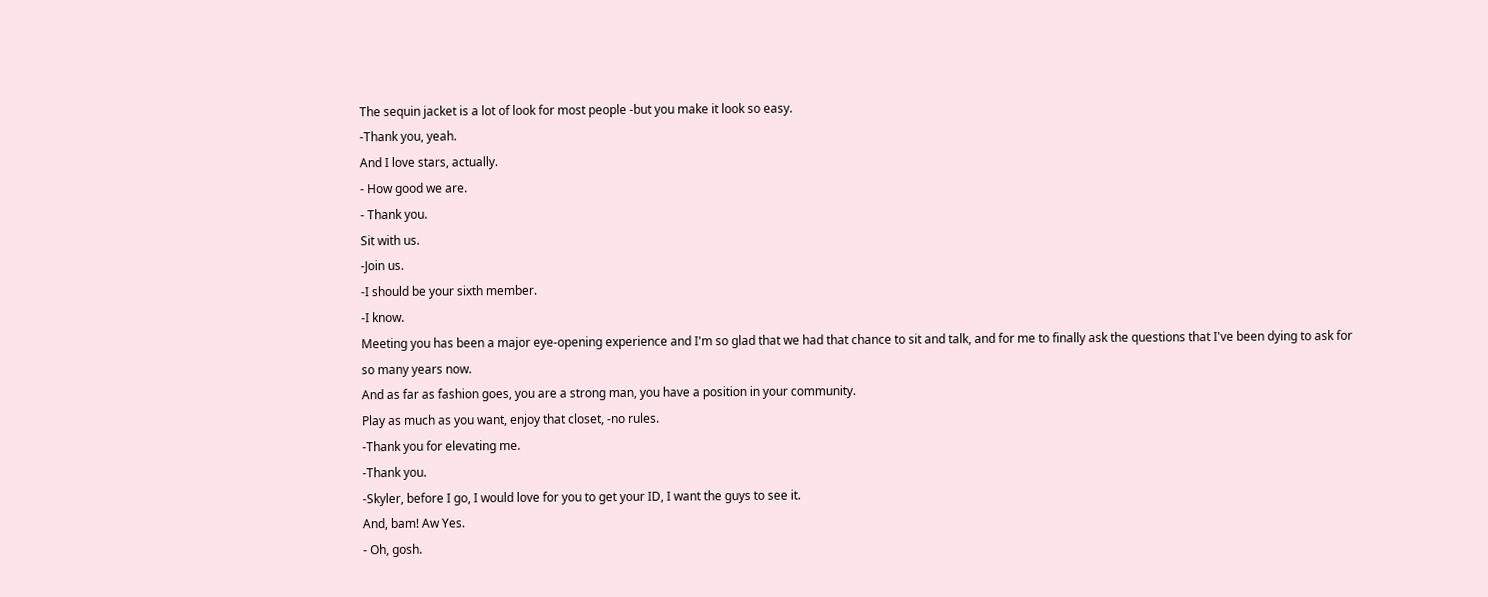The sequin jacket is a lot of look for most people -but you make it look so easy.
-Thank you, yeah.
And I love stars, actually.
- How good we are.
- Thank you.
Sit with us.
-Join us.
-I should be your sixth member.
-I know.
Meeting you has been a major eye-opening experience and I'm so glad that we had that chance to sit and talk, and for me to finally ask the questions that I've been dying to ask for so many years now.
And as far as fashion goes, you are a strong man, you have a position in your community.
Play as much as you want, enjoy that closet, -no rules.
-Thank you for elevating me.
-Thank you.
-Skyler, before I go, I would love for you to get your ID, I want the guys to see it.
And, bam! Aw Yes.
- Oh, gosh.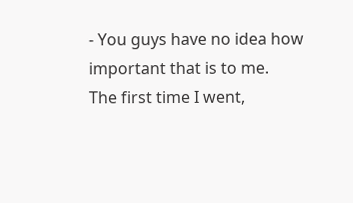- You guys have no idea how important that is to me.
The first time I went,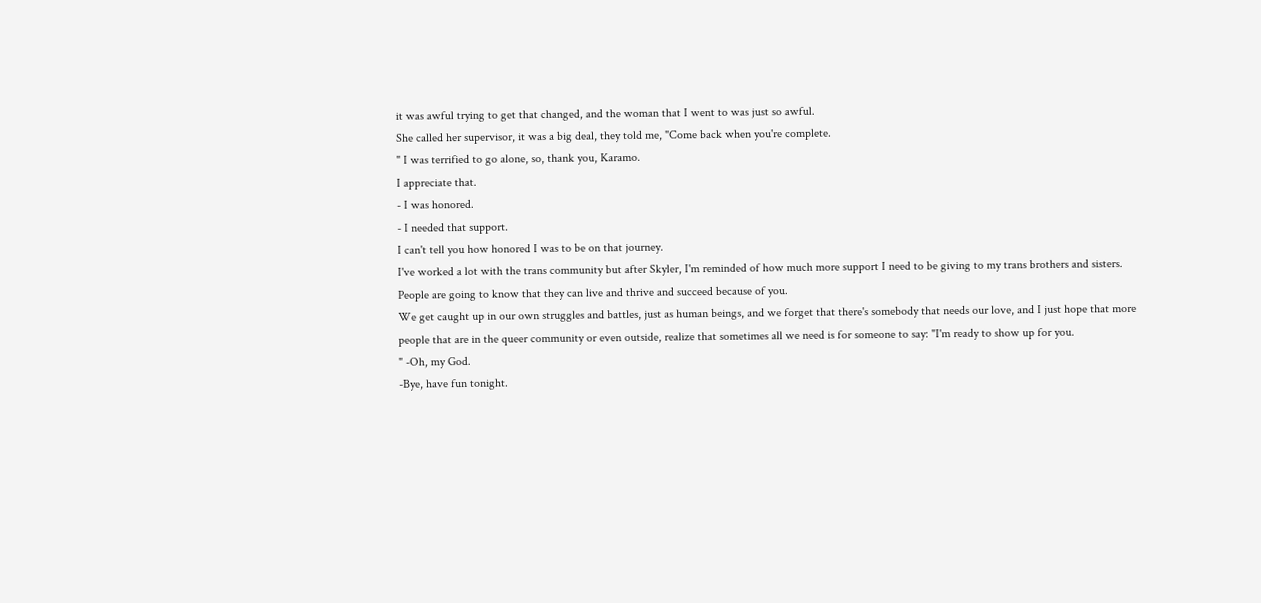it was awful trying to get that changed, and the woman that I went to was just so awful.
She called her supervisor, it was a big deal, they told me, "Come back when you're complete.
" I was terrified to go alone, so, thank you, Karamo.
I appreciate that.
- I was honored.
- I needed that support.
I can't tell you how honored I was to be on that journey.
I've worked a lot with the trans community but after Skyler, I'm reminded of how much more support I need to be giving to my trans brothers and sisters.
People are going to know that they can live and thrive and succeed because of you.
We get caught up in our own struggles and battles, just as human beings, and we forget that there's somebody that needs our love, and I just hope that more people that are in the queer community or even outside, realize that sometimes all we need is for someone to say: "I'm ready to show up for you.
" -Oh, my God.
-Bye, have fun tonight.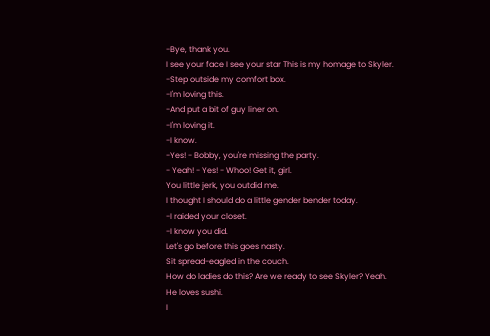-Bye, thank you.
I see your face I see your star This is my homage to Skyler.
-Step outside my comfort box.
-I'm loving this.
-And put a bit of guy liner on.
-I'm loving it.
-I know.
-Yes! - Bobby, you're missing the party.
- Yeah! - Yes! - Whoo! Get it, girl.
You little jerk, you outdid me.
I thought I should do a little gender bender today.
-I raided your closet.
-I know you did.
Let's go before this goes nasty.
Sit spread-eagled in the couch.
How do ladies do this? Are we ready to see Skyler? Yeah.
He loves sushi.
I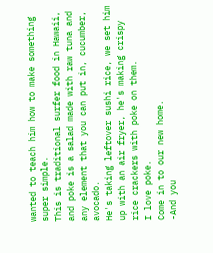wanted to teach him how to make something super simple.
This is traditional surfer food in Hawaii, and poke is a salad made with raw tuna and any element that you can put in, cucumber, avocado.
He's taking leftover sushi rice, we set him up with an air fryer, he's making crispy rice crackers with poke on them.
I love poke.
Come in to our new home.
-And you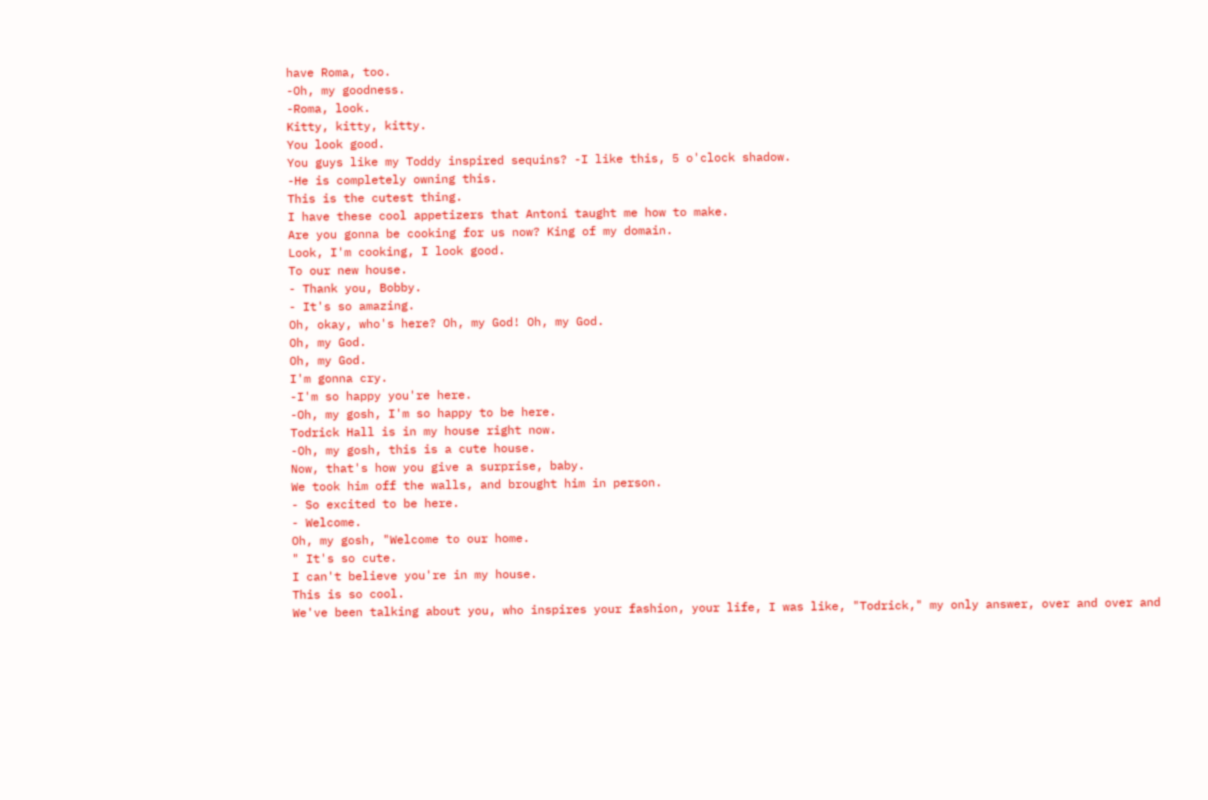have Roma, too.
-Oh, my goodness.
-Roma, look.
Kitty, kitty, kitty.
You look good.
You guys like my Toddy inspired sequins? -I like this, 5 o'clock shadow.
-He is completely owning this.
This is the cutest thing.
I have these cool appetizers that Antoni taught me how to make.
Are you gonna be cooking for us now? King of my domain.
Look, I'm cooking, I look good.
To our new house.
- Thank you, Bobby.
- It's so amazing.
Oh, okay, who's here? Oh, my God! Oh, my God.
Oh, my God.
Oh, my God.
I'm gonna cry.
-I'm so happy you're here.
-Oh, my gosh, I'm so happy to be here.
Todrick Hall is in my house right now.
-Oh, my gosh, this is a cute house.
Now, that's how you give a surprise, baby.
We took him off the walls, and brought him in person.
- So excited to be here.
- Welcome.
Oh, my gosh, "Welcome to our home.
" It's so cute.
I can't believe you're in my house.
This is so cool.
We've been talking about you, who inspires your fashion, your life, I was like, "Todrick," my only answer, over and over and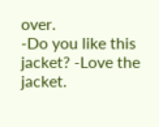over.
-Do you like this jacket? -Love the jacket.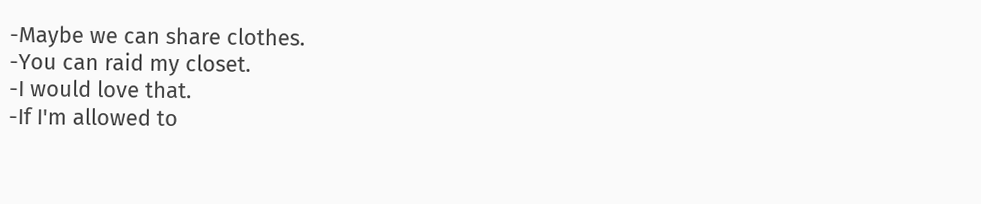-Maybe we can share clothes.
-You can raid my closet.
-I would love that.
-If I'm allowed to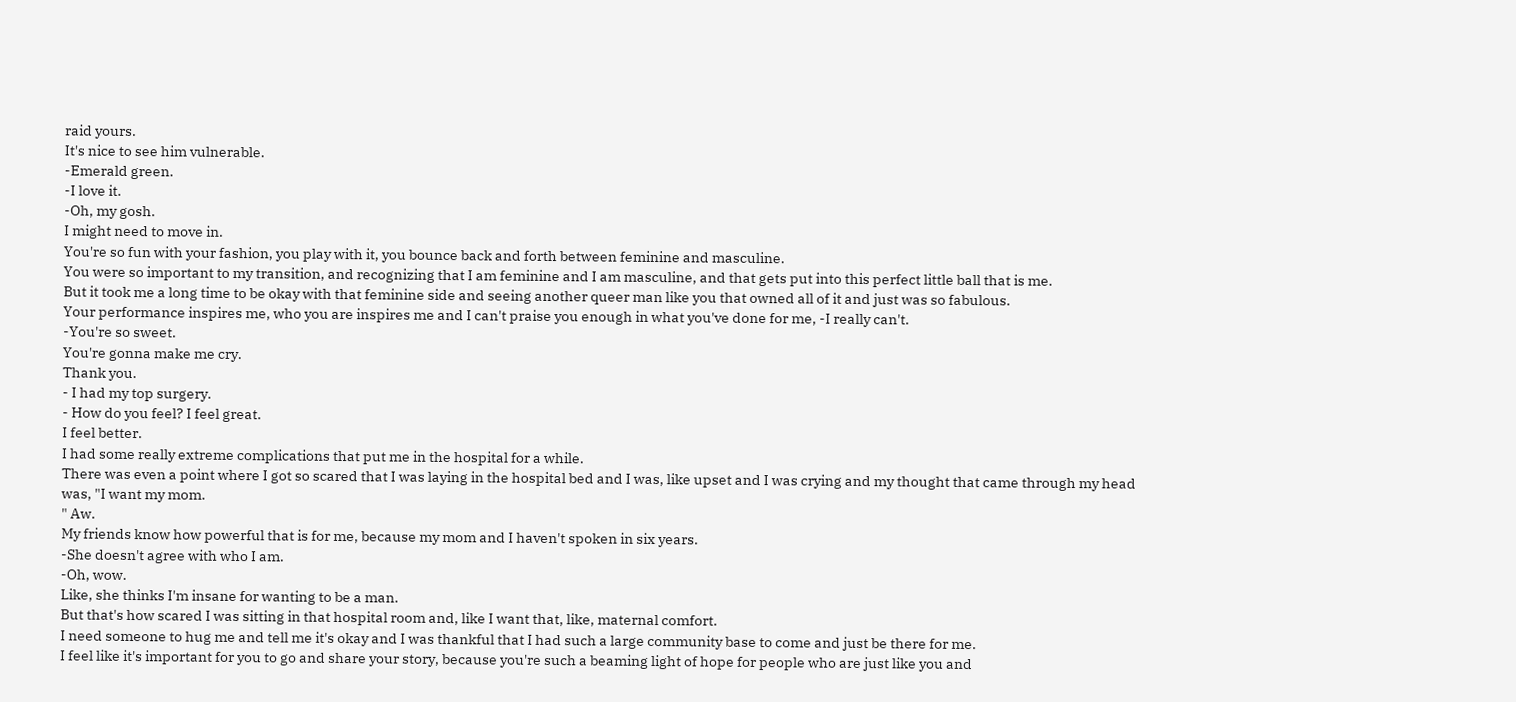raid yours.
It's nice to see him vulnerable.
-Emerald green.
-I love it.
-Oh, my gosh.
I might need to move in.
You're so fun with your fashion, you play with it, you bounce back and forth between feminine and masculine.
You were so important to my transition, and recognizing that I am feminine and I am masculine, and that gets put into this perfect little ball that is me.
But it took me a long time to be okay with that feminine side and seeing another queer man like you that owned all of it and just was so fabulous.
Your performance inspires me, who you are inspires me and I can't praise you enough in what you've done for me, -I really can't.
-You're so sweet.
You're gonna make me cry.
Thank you.
- I had my top surgery.
- How do you feel? I feel great.
I feel better.
I had some really extreme complications that put me in the hospital for a while.
There was even a point where I got so scared that I was laying in the hospital bed and I was, like upset and I was crying and my thought that came through my head was, "I want my mom.
" Aw.
My friends know how powerful that is for me, because my mom and I haven't spoken in six years.
-She doesn't agree with who I am.
-Oh, wow.
Like, she thinks I'm insane for wanting to be a man.
But that's how scared I was sitting in that hospital room and, like I want that, like, maternal comfort.
I need someone to hug me and tell me it's okay and I was thankful that I had such a large community base to come and just be there for me.
I feel like it's important for you to go and share your story, because you're such a beaming light of hope for people who are just like you and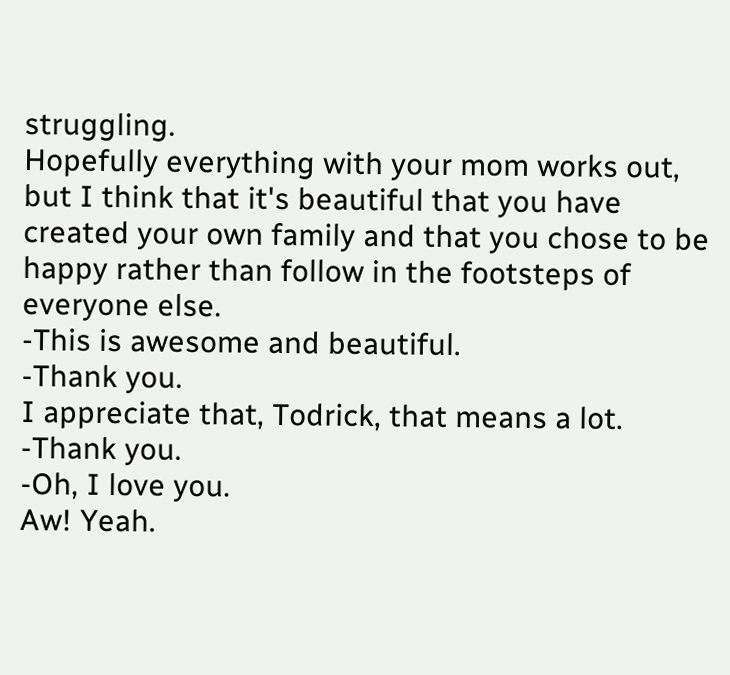struggling.
Hopefully everything with your mom works out, but I think that it's beautiful that you have created your own family and that you chose to be happy rather than follow in the footsteps of everyone else.
-This is awesome and beautiful.
-Thank you.
I appreciate that, Todrick, that means a lot.
-Thank you.
-Oh, I love you.
Aw! Yeah.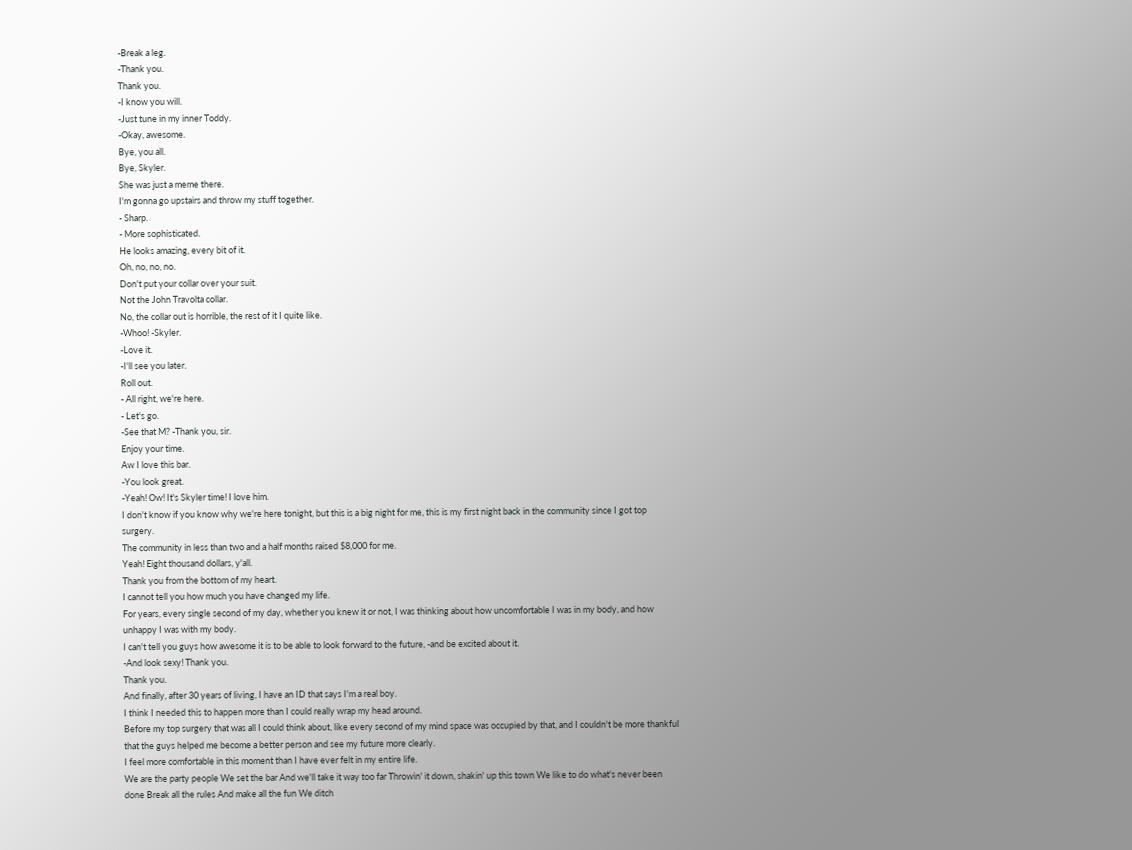-Break a leg.
-Thank you.
Thank you.
-I know you will.
-Just tune in my inner Toddy.
-Okay, awesome.
Bye, you all.
Bye, Skyler.
She was just a meme there.
I'm gonna go upstairs and throw my stuff together.
- Sharp.
- More sophisticated.
He looks amazing, every bit of it.
Oh, no, no, no.
Don't put your collar over your suit.
Not the John Travolta collar.
No, the collar out is horrible, the rest of it I quite like.
-Whoo! -Skyler.
-Love it.
-I'll see you later.
Roll out.
- All right, we're here.
- Let's go.
-See that M? -Thank you, sir.
Enjoy your time.
Aw I love this bar.
-You look great.
-Yeah! Ow! It's Skyler time! I love him.
I don't know if you know why we're here tonight, but this is a big night for me, this is my first night back in the community since I got top surgery.
The community in less than two and a half months raised $8,000 for me.
Yeah! Eight thousand dollars, y'all.
Thank you from the bottom of my heart.
I cannot tell you how much you have changed my life.
For years, every single second of my day, whether you knew it or not, I was thinking about how uncomfortable I was in my body, and how unhappy I was with my body.
I can't tell you guys how awesome it is to be able to look forward to the future, -and be excited about it.
-And look sexy! Thank you.
Thank you.
And finally, after 30 years of living, I have an ID that says I'm a real boy.
I think I needed this to happen more than I could really wrap my head around.
Before my top surgery that was all I could think about, like every second of my mind space was occupied by that, and I couldn't be more thankful that the guys helped me become a better person and see my future more clearly.
I feel more comfortable in this moment than I have ever felt in my entire life.
We are the party people We set the bar And we'll take it way too far Throwin' it down, shakin' up this town We like to do what's never been done Break all the rules And make all the fun We ditch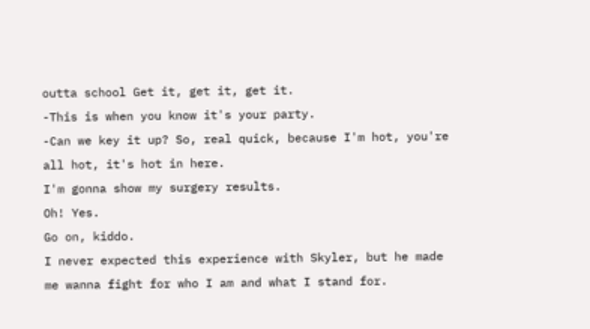outta school Get it, get it, get it.
-This is when you know it's your party.
-Can we key it up? So, real quick, because I'm hot, you're all hot, it's hot in here.
I'm gonna show my surgery results.
Oh! Yes.
Go on, kiddo.
I never expected this experience with Skyler, but he made me wanna fight for who I am and what I stand for.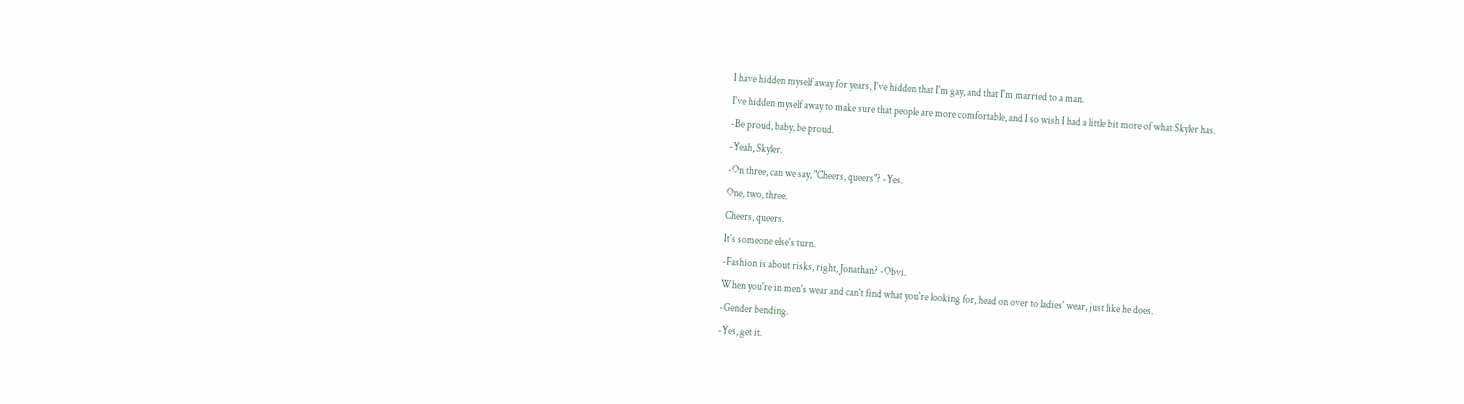I have hidden myself away for years, I've hidden that I'm gay, and that I'm married to a man.
I've hidden myself away to make sure that people are more comfortable, and I so wish I had a little bit more of what Skyler has.
-Be proud, baby, be proud.
-Yeah, Skyler.
-On three, can we say, "Cheers, queers"? -Yes.
One, two, three.
Cheers, queers.
It's someone else's turn.
-Fashion is about risks, right, Jonathan? -Obvi.
When you're in men's wear and can't find what you're looking for, head on over to ladies' wear, just like he does.
-Gender bending.
-Yes, get it.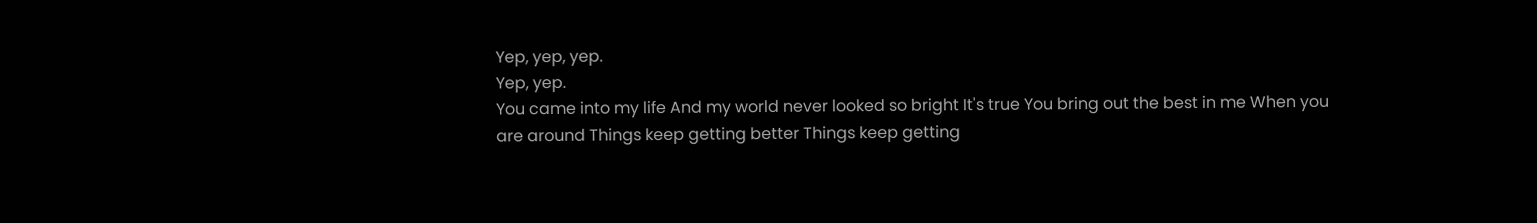Yep, yep, yep.
Yep, yep.
You came into my life And my world never looked so bright It's true You bring out the best in me When you are around Things keep getting better Things keep getting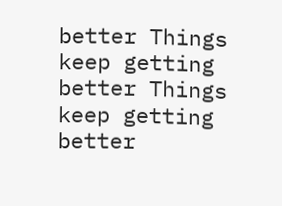better Things keep getting better Things keep getting better